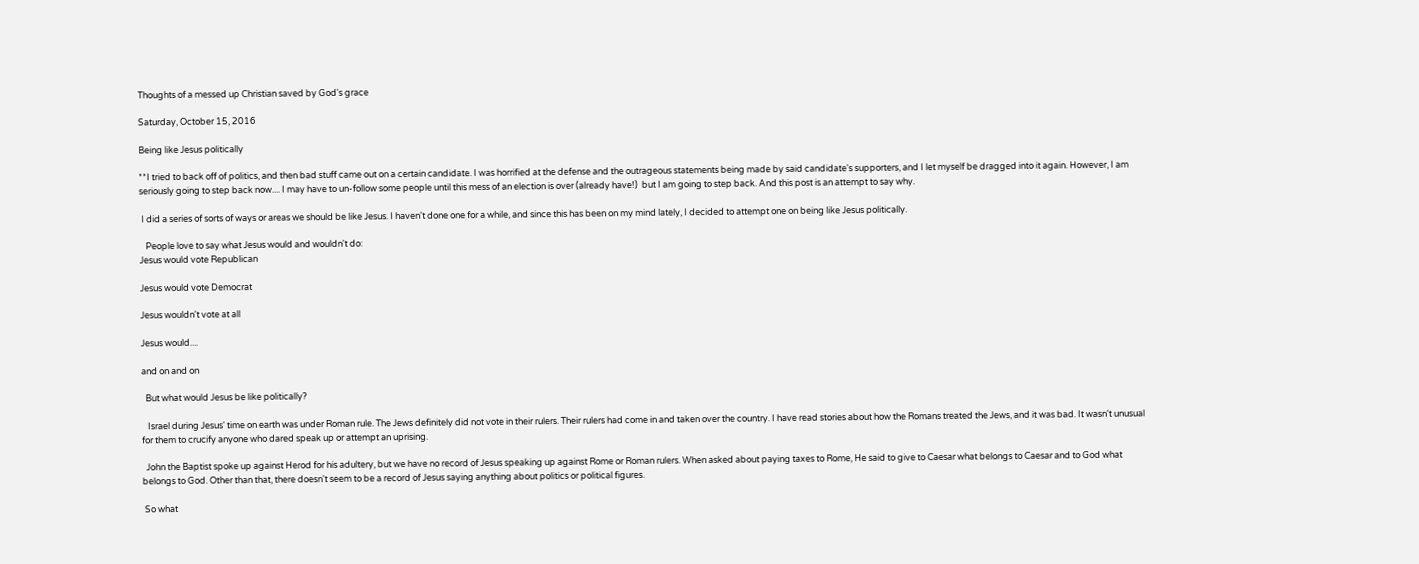Thoughts of a messed up Christian saved by God's grace

Saturday, October 15, 2016

Being like Jesus politically

**I tried to back off of politics, and then bad stuff came out on a certain candidate. I was horrified at the defense and the outrageous statements being made by said candidate's supporters, and I let myself be dragged into it again. However, I am seriously going to step back now.... I may have to un-follow some people until this mess of an election is over (already have!)  but I am going to step back. And this post is an attempt to say why.

 I did a series of sorts of ways or areas we should be like Jesus. I haven't done one for a while, and since this has been on my mind lately, I decided to attempt one on being like Jesus politically.

   People love to say what Jesus would and wouldn't do:
Jesus would vote Republican

Jesus would vote Democrat

Jesus wouldn't vote at all

Jesus would....

and on and on

  But what would Jesus be like politically?

   Israel during Jesus' time on earth was under Roman rule. The Jews definitely did not vote in their rulers. Their rulers had come in and taken over the country. I have read stories about how the Romans treated the Jews, and it was bad. It wasn't unusual for them to crucify anyone who dared speak up or attempt an uprising.

  John the Baptist spoke up against Herod for his adultery, but we have no record of Jesus speaking up against Rome or Roman rulers. When asked about paying taxes to Rome, He said to give to Caesar what belongs to Caesar and to God what belongs to God. Other than that, there doesn't seem to be a record of Jesus saying anything about politics or political figures.

 So what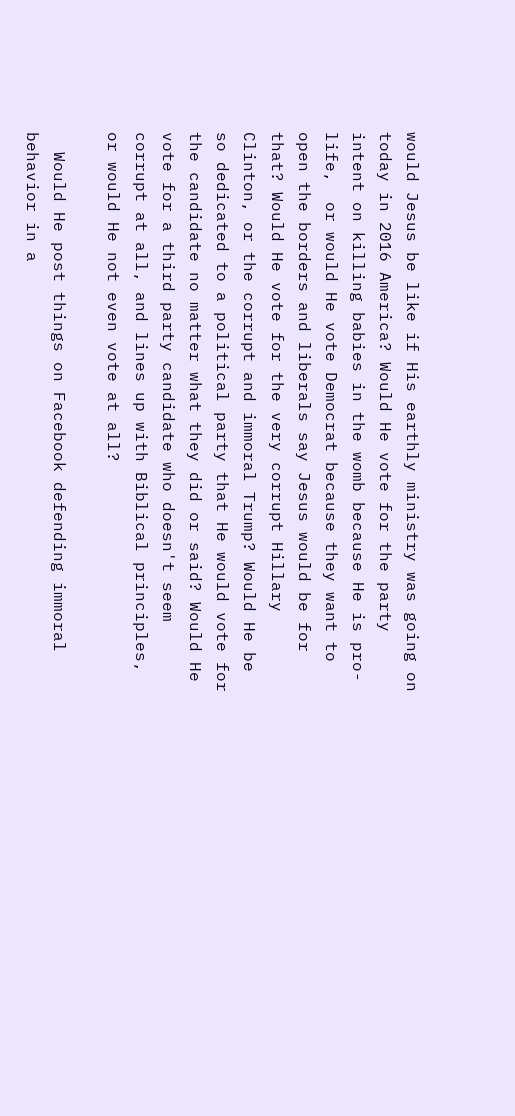would Jesus be like if His earthly ministry was going on today in 2016 America? Would He vote for the party intent on killing babies in the womb because He is pro-life,  or would He vote Democrat because they want to open the borders and liberals say Jesus would be for that? Would He vote for the very corrupt Hillary Clinton, or the corrupt and immoral Trump? Would He be so dedicated to a political party that He would vote for the candidate no matter what they did or said? Would He vote for a third party candidate who doesn't seem corrupt at all, and lines up with Biblical principles, or would He not even vote at all?

  Would He post things on Facebook defending immoral behavior in a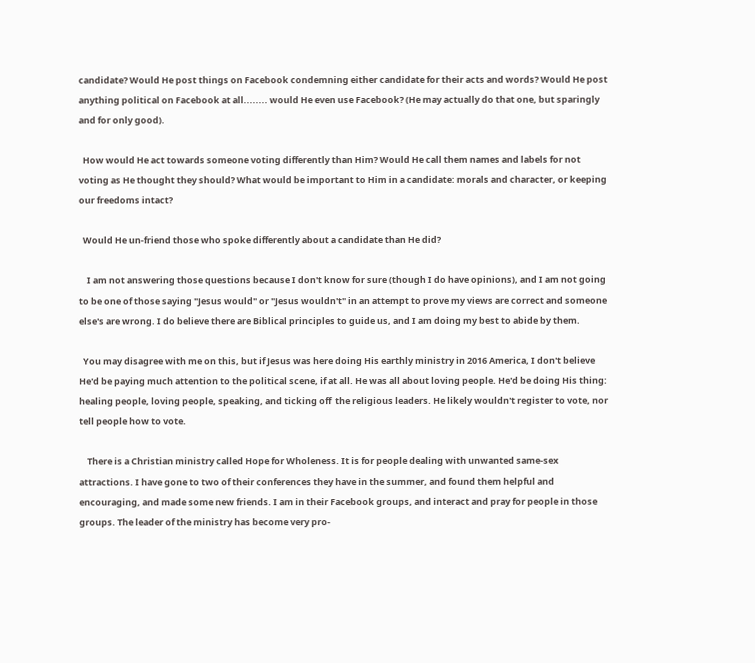candidate? Would He post things on Facebook condemning either candidate for their acts and words? Would He post anything political on Facebook at all........ would He even use Facebook? (He may actually do that one, but sparingly and for only good).

  How would He act towards someone voting differently than Him? Would He call them names and labels for not voting as He thought they should? What would be important to Him in a candidate: morals and character, or keeping our freedoms intact?

  Would He un-friend those who spoke differently about a candidate than He did?

    I am not answering those questions because I don't know for sure (though I do have opinions), and I am not going to be one of those saying "Jesus would" or "Jesus wouldn't" in an attempt to prove my views are correct and someone else's are wrong. I do believe there are Biblical principles to guide us, and I am doing my best to abide by them.

  You may disagree with me on this, but if Jesus was here doing His earthly ministry in 2016 America, I don't believe He'd be paying much attention to the political scene, if at all. He was all about loving people. He'd be doing His thing: healing people, loving people, speaking, and ticking off  the religious leaders. He likely wouldn't register to vote, nor tell people how to vote.

    There is a Christian ministry called Hope for Wholeness. It is for people dealing with unwanted same-sex attractions. I have gone to two of their conferences they have in the summer, and found them helpful and encouraging, and made some new friends. I am in their Facebook groups, and interact and pray for people in those groups. The leader of the ministry has become very pro-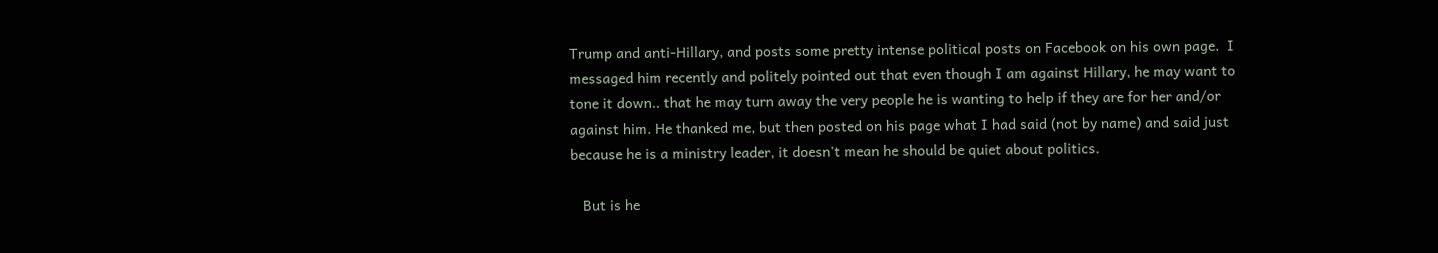Trump and anti-Hillary, and posts some pretty intense political posts on Facebook on his own page.  I messaged him recently and politely pointed out that even though I am against Hillary, he may want to tone it down.. that he may turn away the very people he is wanting to help if they are for her and/or against him. He thanked me, but then posted on his page what I had said (not by name) and said just because he is a ministry leader, it doesn't mean he should be quiet about politics.

   But is he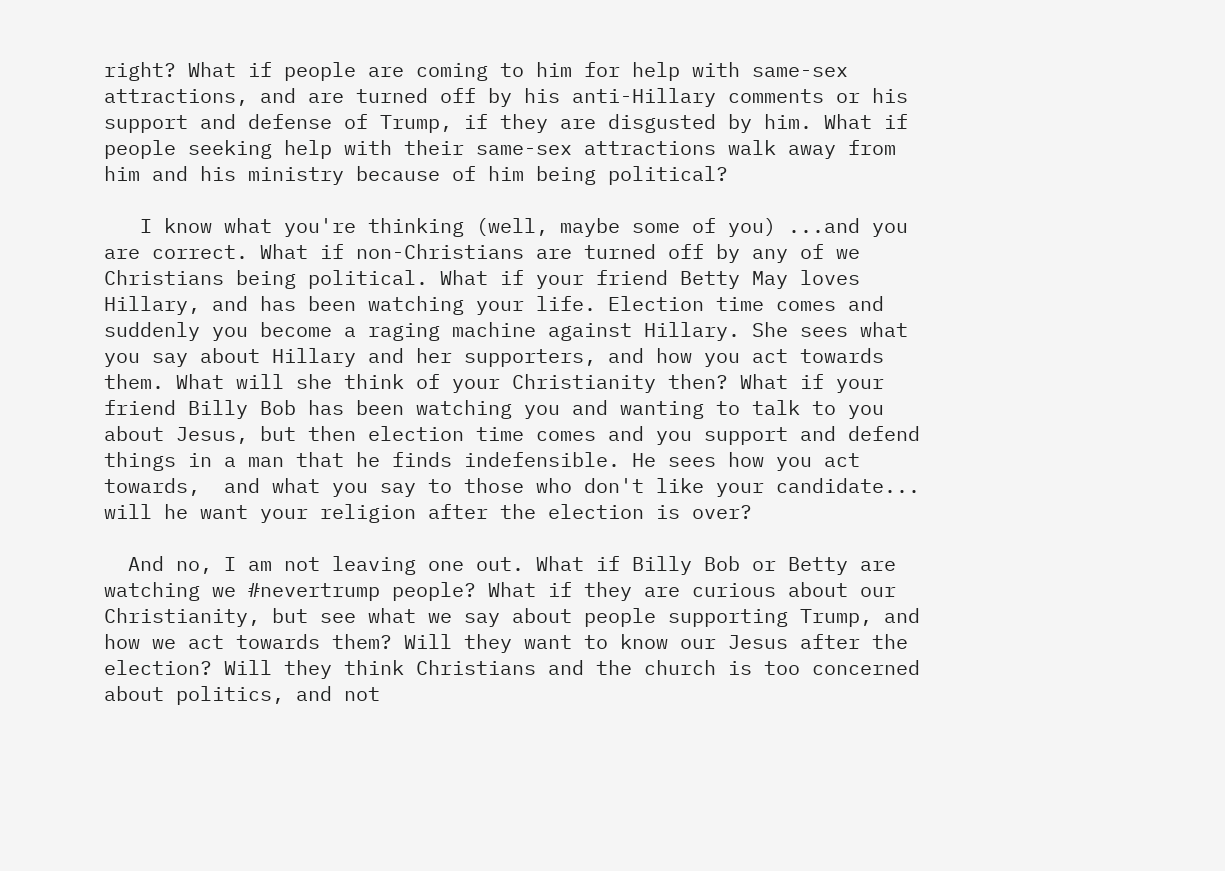right? What if people are coming to him for help with same-sex attractions, and are turned off by his anti-Hillary comments or his support and defense of Trump, if they are disgusted by him. What if people seeking help with their same-sex attractions walk away from him and his ministry because of him being political?

   I know what you're thinking (well, maybe some of you) ...and you are correct. What if non-Christians are turned off by any of we Christians being political. What if your friend Betty May loves Hillary, and has been watching your life. Election time comes and suddenly you become a raging machine against Hillary. She sees what you say about Hillary and her supporters, and how you act towards them. What will she think of your Christianity then? What if your friend Billy Bob has been watching you and wanting to talk to you about Jesus, but then election time comes and you support and defend things in a man that he finds indefensible. He sees how you act towards,  and what you say to those who don't like your candidate... will he want your religion after the election is over?

  And no, I am not leaving one out. What if Billy Bob or Betty are watching we #nevertrump people? What if they are curious about our Christianity, but see what we say about people supporting Trump, and how we act towards them? Will they want to know our Jesus after the election? Will they think Christians and the church is too concerned about politics, and not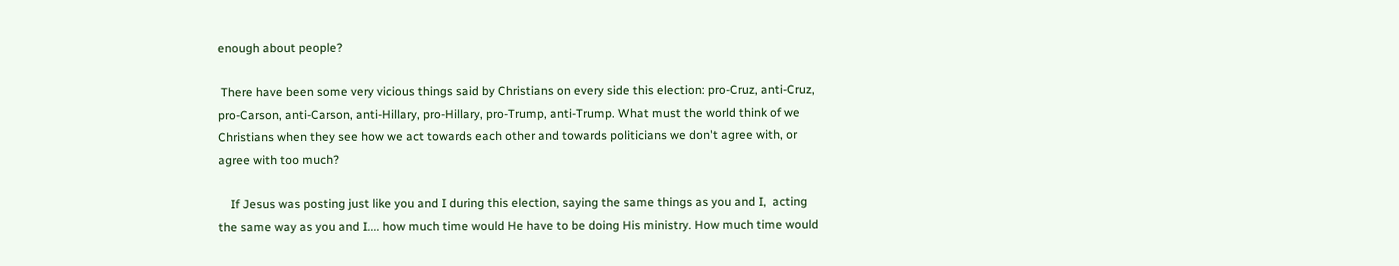enough about people?

 There have been some very vicious things said by Christians on every side this election: pro-Cruz, anti-Cruz, pro-Carson, anti-Carson, anti-Hillary, pro-Hillary, pro-Trump, anti-Trump. What must the world think of we Christians when they see how we act towards each other and towards politicians we don't agree with, or agree with too much?

    If Jesus was posting just like you and I during this election, saying the same things as you and I,  acting the same way as you and I.... how much time would He have to be doing His ministry. How much time would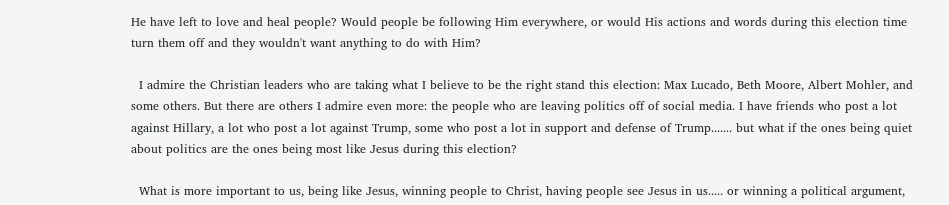He have left to love and heal people? Would people be following Him everywhere, or would His actions and words during this election time turn them off and they wouldn't want anything to do with Him?

  I admire the Christian leaders who are taking what I believe to be the right stand this election: Max Lucado, Beth Moore, Albert Mohler, and some others. But there are others I admire even more: the people who are leaving politics off of social media. I have friends who post a lot against Hillary, a lot who post a lot against Trump, some who post a lot in support and defense of Trump....... but what if the ones being quiet about politics are the ones being most like Jesus during this election?

  What is more important to us, being like Jesus, winning people to Christ, having people see Jesus in us..... or winning a political argument,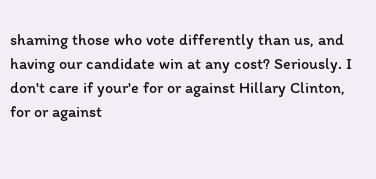shaming those who vote differently than us, and having our candidate win at any cost? Seriously. I don't care if your'e for or against Hillary Clinton, for or against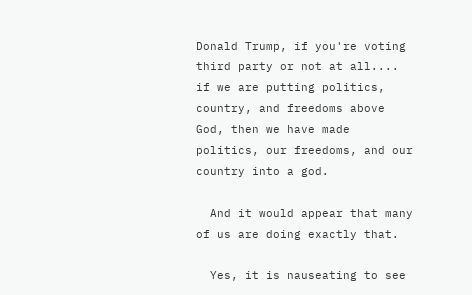Donald Trump, if you're voting third party or not at all.... if we are putting politics, country, and freedoms above God, then we have made politics, our freedoms, and our country into a god.

  And it would appear that many of us are doing exactly that.

  Yes, it is nauseating to see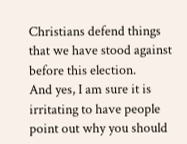Christians defend things that we have stood against before this election.
And yes, I am sure it is irritating to have people point out why you should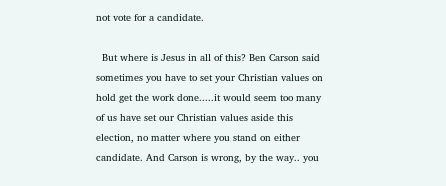not vote for a candidate.

  But where is Jesus in all of this? Ben Carson said sometimes you have to set your Christian values on hold get the work done.....it would seem too many of us have set our Christian values aside this election, no matter where you stand on either candidate. And Carson is wrong, by the way.. you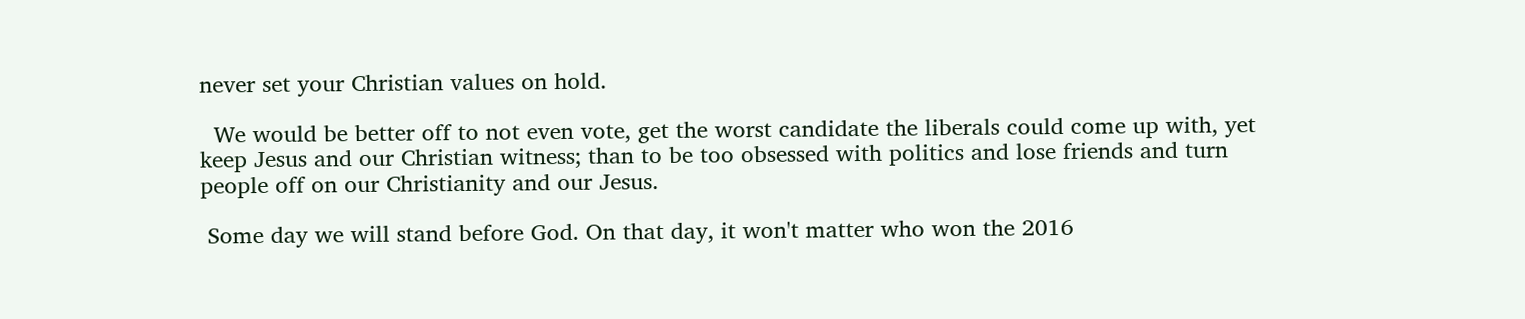never set your Christian values on hold.

  We would be better off to not even vote, get the worst candidate the liberals could come up with, yet keep Jesus and our Christian witness; than to be too obsessed with politics and lose friends and turn people off on our Christianity and our Jesus.

 Some day we will stand before God. On that day, it won't matter who won the 2016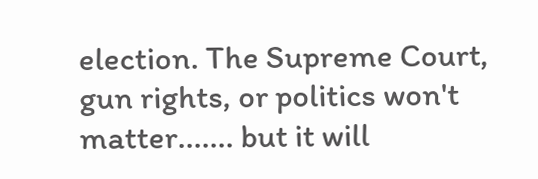election. The Supreme Court, gun rights, or politics won't matter....... but it will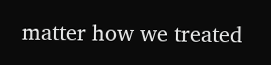matter how we treated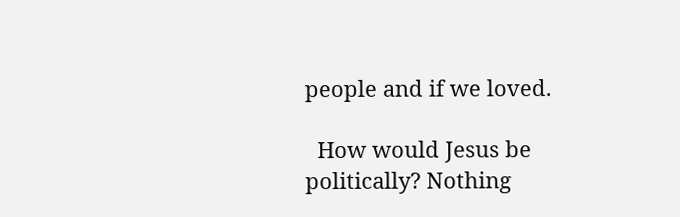people and if we loved.

  How would Jesus be politically? Nothing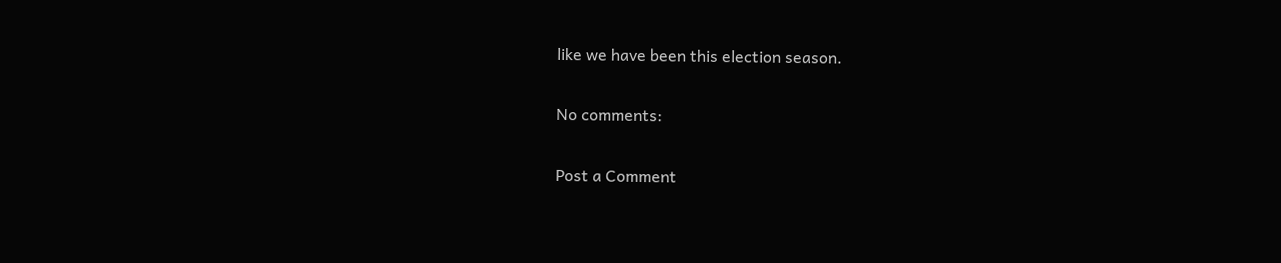like we have been this election season.

No comments:

Post a Comment